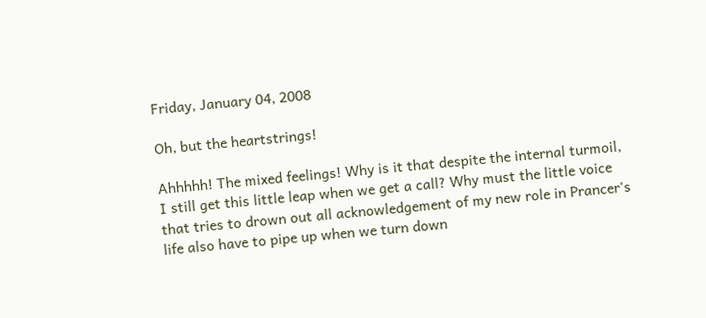Friday, January 04, 2008

Oh, but the heartstrings!

Ahhhhh! The mixed feelings! Why is it that despite the internal turmoil, I still get this little leap when we get a call? Why must the little voice that tries to drown out all acknowledgement of my new role in Prancer's life also have to pipe up when we turn down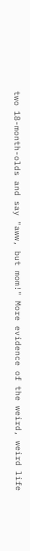two 18-month-olds and say "aww, but mom!" More evidence of the weird, weird life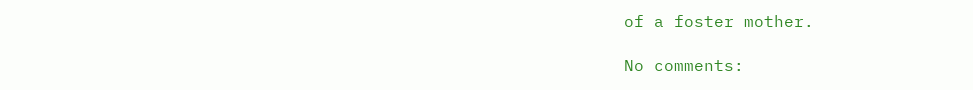of a foster mother.

No comments: